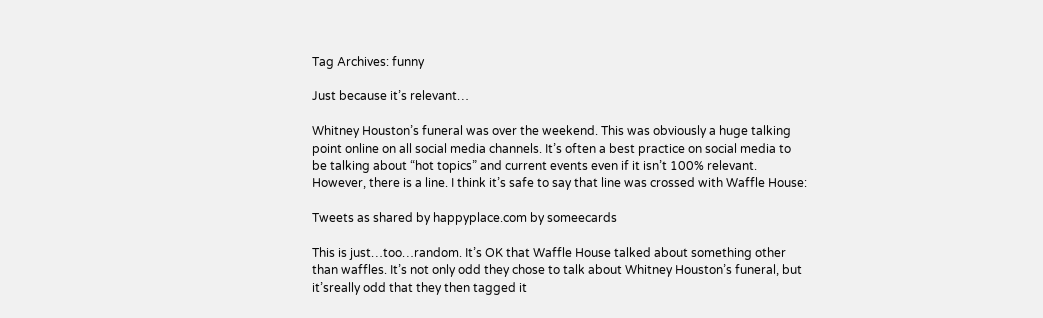Tag Archives: funny

Just because it’s relevant…

Whitney Houston’s funeral was over the weekend. This was obviously a huge talking point online on all social media channels. It’s often a best practice on social media to be talking about “hot topics” and current events even if it isn’t 100% relevant. However, there is a line. I think it’s safe to say that line was crossed with Waffle House:

Tweets as shared by happyplace.com by someecards

This is just…too…random. It’s OK that Waffle House talked about something other than waffles. It’s not only odd they chose to talk about Whitney Houston’s funeral, but it’sreally odd that they then tagged it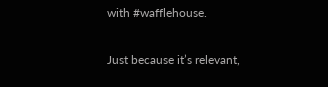with #wafflehouse.

Just because it’s relevant,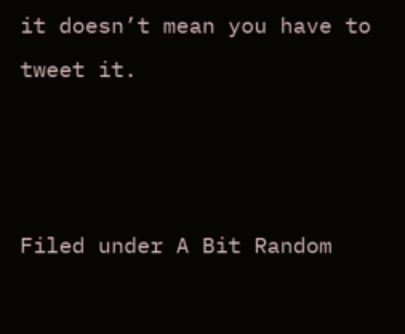it doesn’t mean you have to tweet it.



Filed under A Bit Random